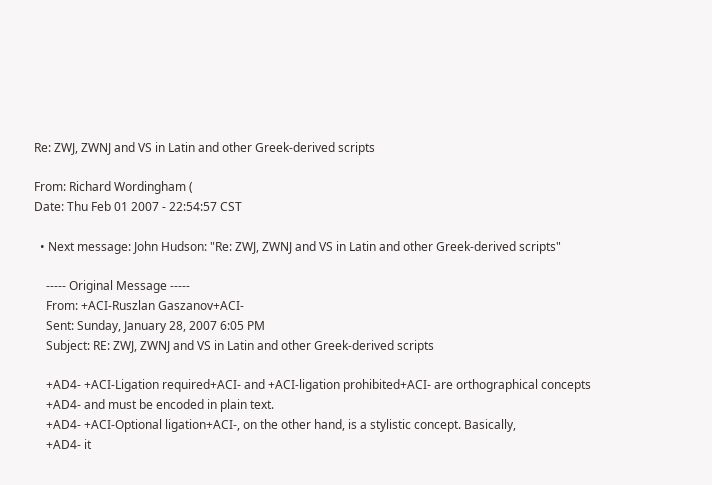Re: ZWJ, ZWNJ and VS in Latin and other Greek-derived scripts

From: Richard Wordingham (
Date: Thu Feb 01 2007 - 22:54:57 CST

  • Next message: John Hudson: "Re: ZWJ, ZWNJ and VS in Latin and other Greek-derived scripts"

    ----- Original Message -----
    From: +ACI-Ruszlan Gaszanov+ACI-
    Sent: Sunday, January 28, 2007 6:05 PM
    Subject: RE: ZWJ, ZWNJ and VS in Latin and other Greek-derived scripts

    +AD4- +ACI-Ligation required+ACI- and +ACI-ligation prohibited+ACI- are orthographical concepts
    +AD4- and must be encoded in plain text.
    +AD4- +ACI-Optional ligation+ACI-, on the other hand, is a stylistic concept. Basically,
    +AD4- it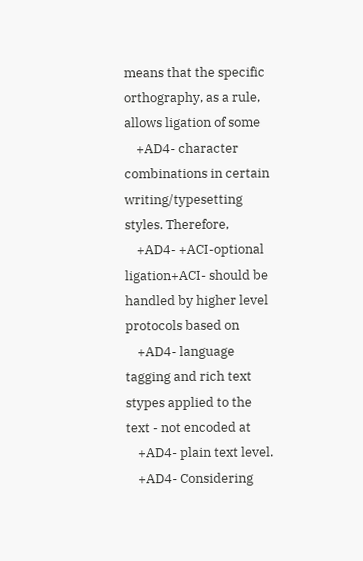means that the specific orthography, as a rule, allows ligation of some
    +AD4- character combinations in certain writing/typesetting styles. Therefore,
    +AD4- +ACI-optional ligation+ACI- should be handled by higher level protocols based on
    +AD4- language tagging and rich text stypes applied to the text - not encoded at
    +AD4- plain text level.
    +AD4- Considering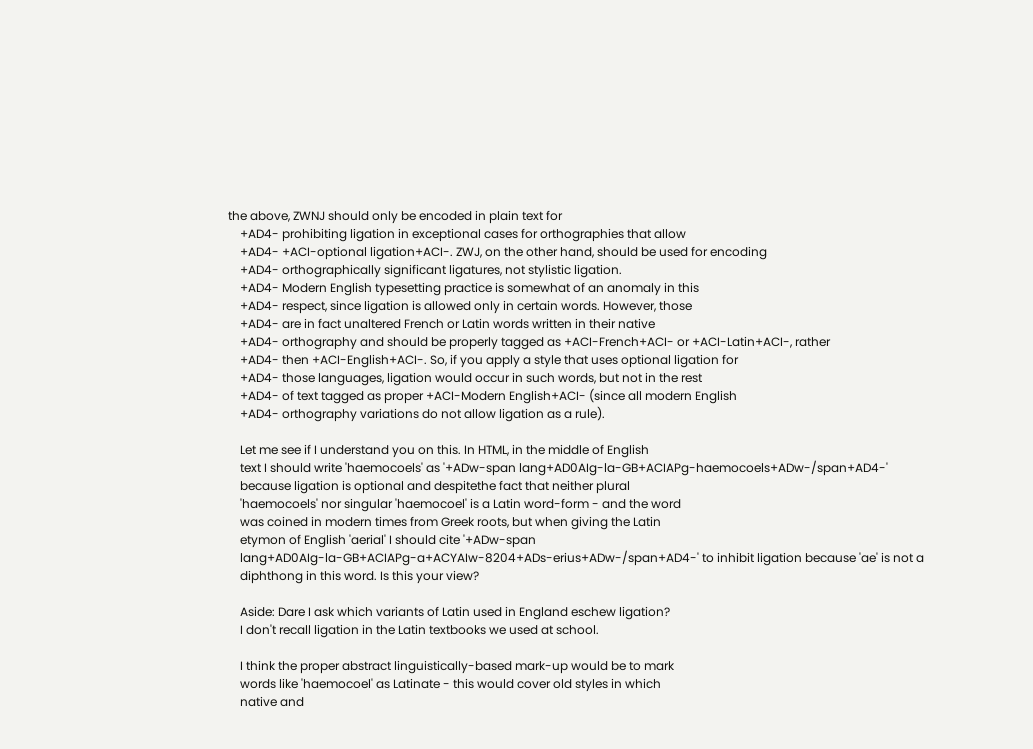the above, ZWNJ should only be encoded in plain text for
    +AD4- prohibiting ligation in exceptional cases for orthographies that allow
    +AD4- +ACI-optional ligation+ACI-. ZWJ, on the other hand, should be used for encoding
    +AD4- orthographically significant ligatures, not stylistic ligation.
    +AD4- Modern English typesetting practice is somewhat of an anomaly in this
    +AD4- respect, since ligation is allowed only in certain words. However, those
    +AD4- are in fact unaltered French or Latin words written in their native
    +AD4- orthography and should be properly tagged as +ACI-French+ACI- or +ACI-Latin+ACI-, rather
    +AD4- then +ACI-English+ACI-. So, if you apply a style that uses optional ligation for
    +AD4- those languages, ligation would occur in such words, but not in the rest
    +AD4- of text tagged as proper +ACI-Modern English+ACI- (since all modern English
    +AD4- orthography variations do not allow ligation as a rule).

    Let me see if I understand you on this. In HTML, in the middle of English
    text I should write 'haemocoels' as '+ADw-span lang+AD0AIg-la-GB+ACIAPg-haemocoels+ADw-/span+AD4-'
    because ligation is optional and despitethe fact that neither plural
    'haemocoels' nor singular 'haemocoel' is a Latin word-form - and the word
    was coined in modern times from Greek roots, but when giving the Latin
    etymon of English 'aerial' I should cite '+ADw-span
    lang+AD0AIg-la-GB+ACIAPg-a+ACYAIw-8204+ADs-erius+ADw-/span+AD4-' to inhibit ligation because 'ae' is not a
    diphthong in this word. Is this your view?

    Aside: Dare I ask which variants of Latin used in England eschew ligation?
    I don't recall ligation in the Latin textbooks we used at school.

    I think the proper abstract linguistically-based mark-up would be to mark
    words like 'haemocoel' as Latinate - this would cover old styles in which
    native and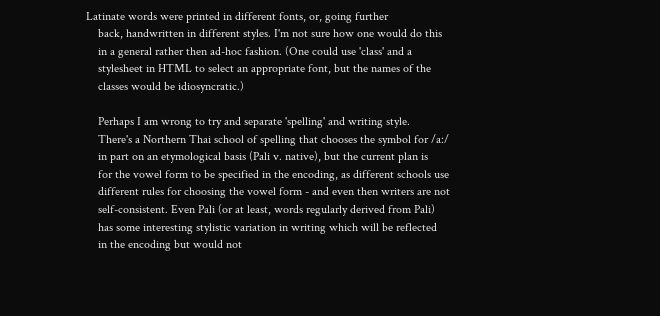Latinate words were printed in different fonts, or, going further
    back, handwritten in different styles. I'm not sure how one would do this
    in a general rather then ad-hoc fashion. (One could use 'class' and a
    stylesheet in HTML to select an appropriate font, but the names of the
    classes would be idiosyncratic.)

    Perhaps I am wrong to try and separate 'spelling' and writing style.
    There's a Northern Thai school of spelling that chooses the symbol for /a:/
    in part on an etymological basis (Pali v. native), but the current plan is
    for the vowel form to be specified in the encoding, as different schools use
    different rules for choosing the vowel form - and even then writers are not
    self-consistent. Even Pali (or at least, words regularly derived from Pali)
    has some interesting stylistic variation in writing which will be reflected
    in the encoding but would not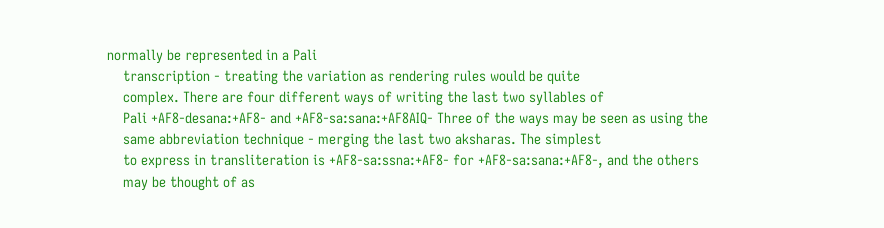normally be represented in a Pali
    transcription - treating the variation as rendering rules would be quite
    complex. There are four different ways of writing the last two syllables of
    Pali +AF8-desana:+AF8- and +AF8-sa:sana:+AF8AIQ- Three of the ways may be seen as using the
    same abbreviation technique - merging the last two aksharas. The simplest
    to express in transliteration is +AF8-sa:ssna:+AF8- for +AF8-sa:sana:+AF8-, and the others
    may be thought of as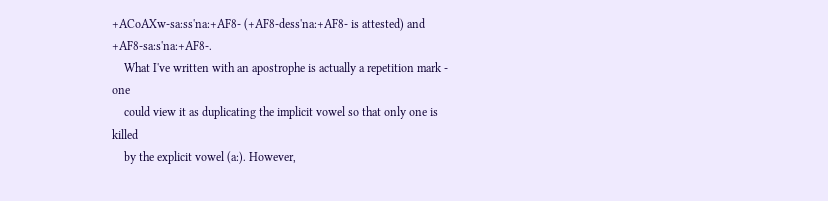+ACoAXw-sa:ss'na:+AF8- (+AF8-dess'na:+AF8- is attested) and +AF8-sa:s'na:+AF8-.
    What I've written with an apostrophe is actually a repetition mark - one
    could view it as duplicating the implicit vowel so that only one is killed
    by the explicit vowel (a:). However,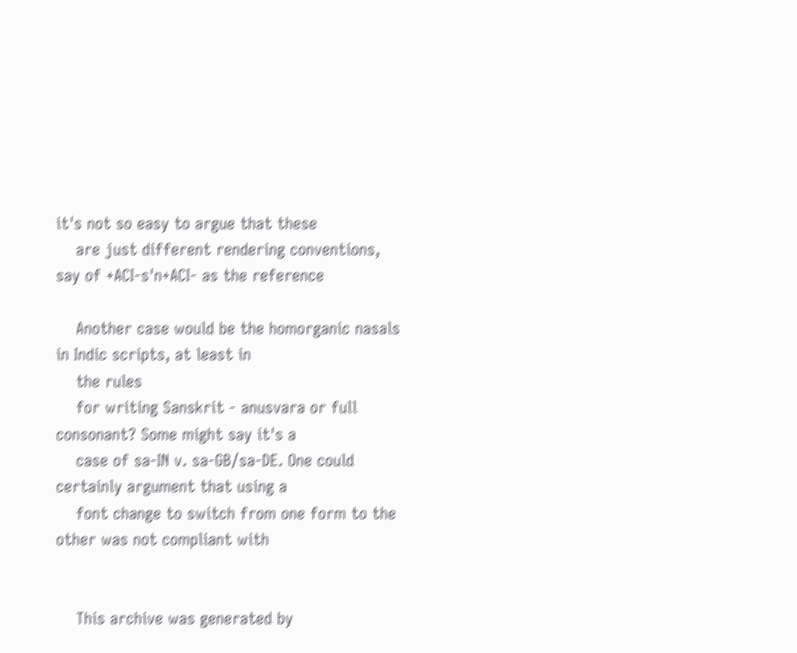it's not so easy to argue that these
    are just different rendering conventions, say of +ACI-s'n+ACI- as the reference

    Another case would be the homorganic nasals in Indic scripts, at least in
    the rules
    for writing Sanskrit - anusvara or full consonant? Some might say it's a
    case of sa-IN v. sa-GB/sa-DE. One could certainly argument that using a
    font change to switch from one form to the other was not compliant with


    This archive was generated by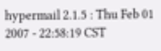hypermail 2.1.5 : Thu Feb 01 2007 - 22:58:19 CST